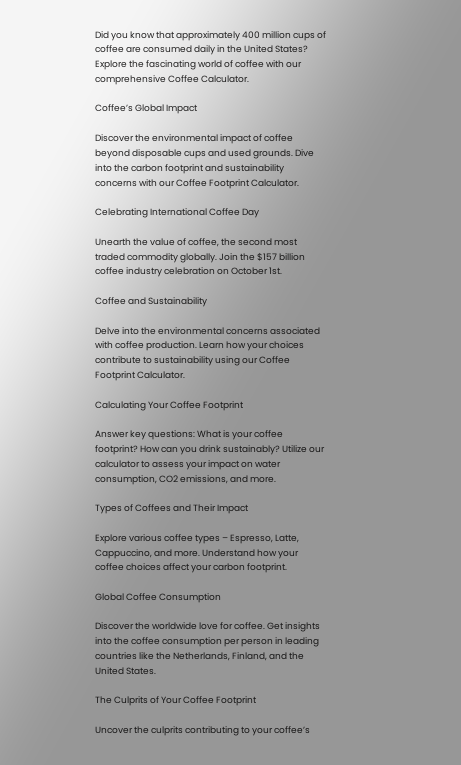Did you know that approximately 400 million cups of coffee are consumed daily in the United States? Explore the fascinating world of coffee with our comprehensive Coffee Calculator.

Coffee’s Global Impact

Discover the environmental impact of coffee beyond disposable cups and used grounds. Dive into the carbon footprint and sustainability concerns with our Coffee Footprint Calculator.

Celebrating International Coffee Day

Unearth the value of coffee, the second most traded commodity globally. Join the $157 billion coffee industry celebration on October 1st.

Coffee and Sustainability

Delve into the environmental concerns associated with coffee production. Learn how your choices contribute to sustainability using our Coffee Footprint Calculator.

Calculating Your Coffee Footprint

Answer key questions: What is your coffee footprint? How can you drink sustainably? Utilize our calculator to assess your impact on water consumption, CO2 emissions, and more.

Types of Coffees and Their Impact

Explore various coffee types – Espresso, Latte, Cappuccino, and more. Understand how your coffee choices affect your carbon footprint.

Global Coffee Consumption

Discover the worldwide love for coffee. Get insights into the coffee consumption per person in leading countries like the Netherlands, Finland, and the United States.

The Culprits of Your Coffee Footprint

Uncover the culprits contributing to your coffee’s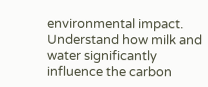environmental impact. Understand how milk and water significantly influence the carbon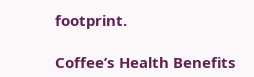footprint.

Coffee’s Health Benefits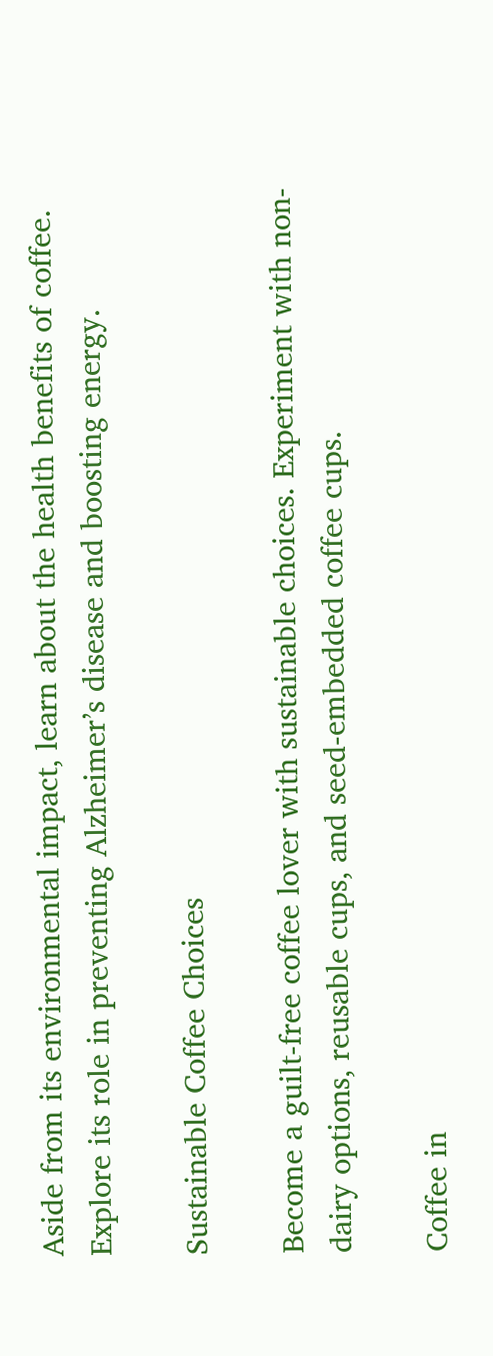Aside from its environmental impact, learn about the health benefits of coffee. Explore its role in preventing Alzheimer’s disease and boosting energy.

Sustainable Coffee Choices

Become a guilt-free coffee lover with sustainable choices. Experiment with non-dairy options, reusable cups, and seed-embedded coffee cups.

Coffee in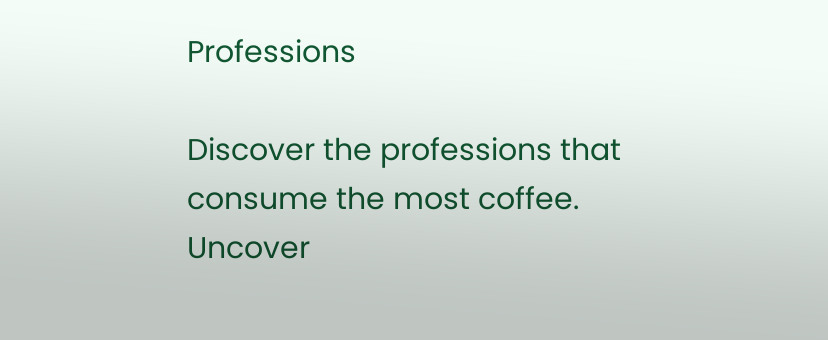Professions

Discover the professions that consume the most coffee. Uncover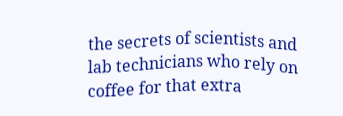the secrets of scientists and lab technicians who rely on coffee for that extra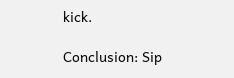kick.

Conclusion: Sip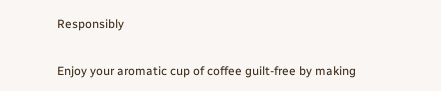Responsibly

Enjoy your aromatic cup of coffee guilt-free by making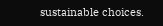sustainable choices.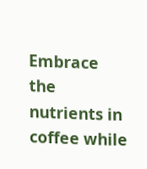Embrace the nutrients in coffee while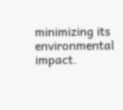minimizing its environmental impact.